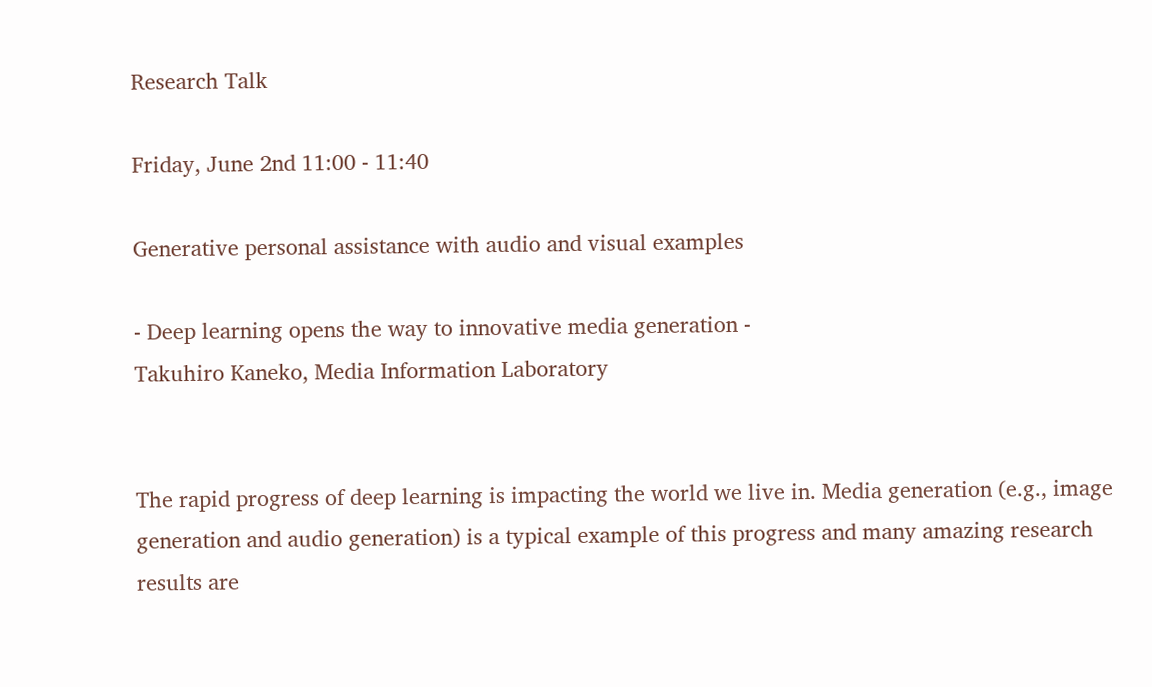Research Talk

Friday, June 2nd 11:00 - 11:40

Generative personal assistance with audio and visual examples

- Deep learning opens the way to innovative media generation -
Takuhiro Kaneko, Media Information Laboratory


The rapid progress of deep learning is impacting the world we live in. Media generation (e.g., image generation and audio generation) is a typical example of this progress and many amazing research results are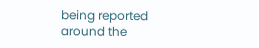being reported around the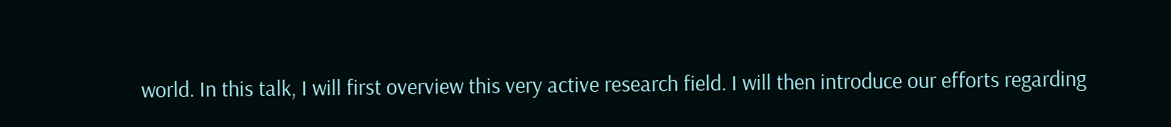world. In this talk, I will first overview this very active research field. I will then introduce our efforts regarding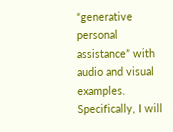“generative personal assistance” with audio and visual examples. Specifically, I will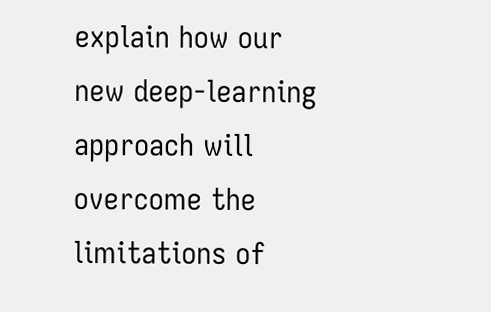explain how our new deep-learning approach will overcome the limitations of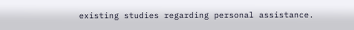existing studies regarding personal assistance.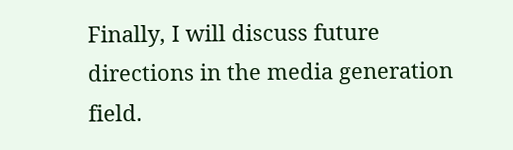Finally, I will discuss future directions in the media generation field.